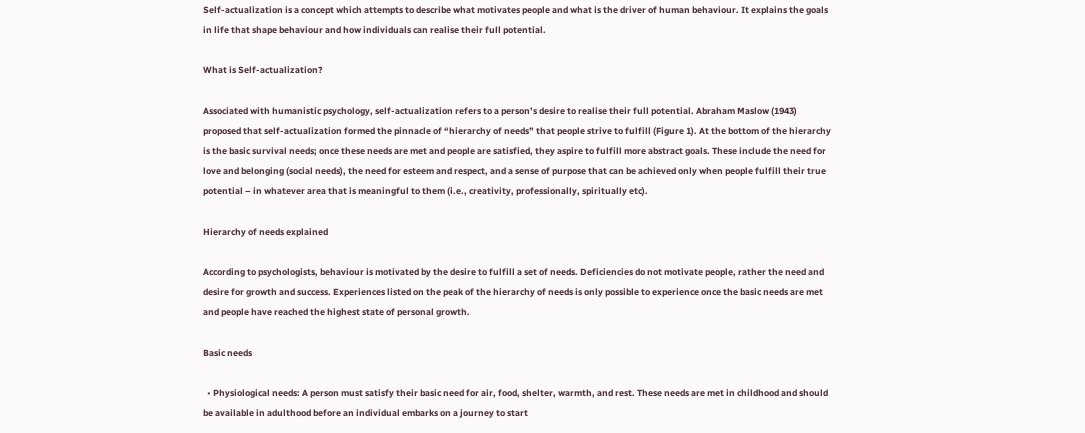Self-actualization is a concept which attempts to describe what motivates people and what is the driver of human behaviour. It explains the goals in life that shape behaviour and how individuals can realise their full potential.

What is Self-actualization?

Associated with humanistic psychology, self-actualization refers to a person’s desire to realise their full potential. Abraham Maslow (1943) proposed that self-actualization formed the pinnacle of “hierarchy of needs” that people strive to fulfill (Figure 1). At the bottom of the hierarchy is the basic survival needs; once these needs are met and people are satisfied, they aspire to fulfill more abstract goals. These include the need for love and belonging (social needs), the need for esteem and respect, and a sense of purpose that can be achieved only when people fulfill their true potential – in whatever area that is meaningful to them (i.e., creativity, professionally, spiritually etc).

Hierarchy of needs explained

According to psychologists, behaviour is motivated by the desire to fulfill a set of needs. Deficiencies do not motivate people, rather the need and desire for growth and success. Experiences listed on the peak of the hierarchy of needs is only possible to experience once the basic needs are met and people have reached the highest state of personal growth.

Basic needs

  • Physiological needs: A person must satisfy their basic need for air, food, shelter, warmth, and rest. These needs are met in childhood and should be available in adulthood before an individual embarks on a journey to start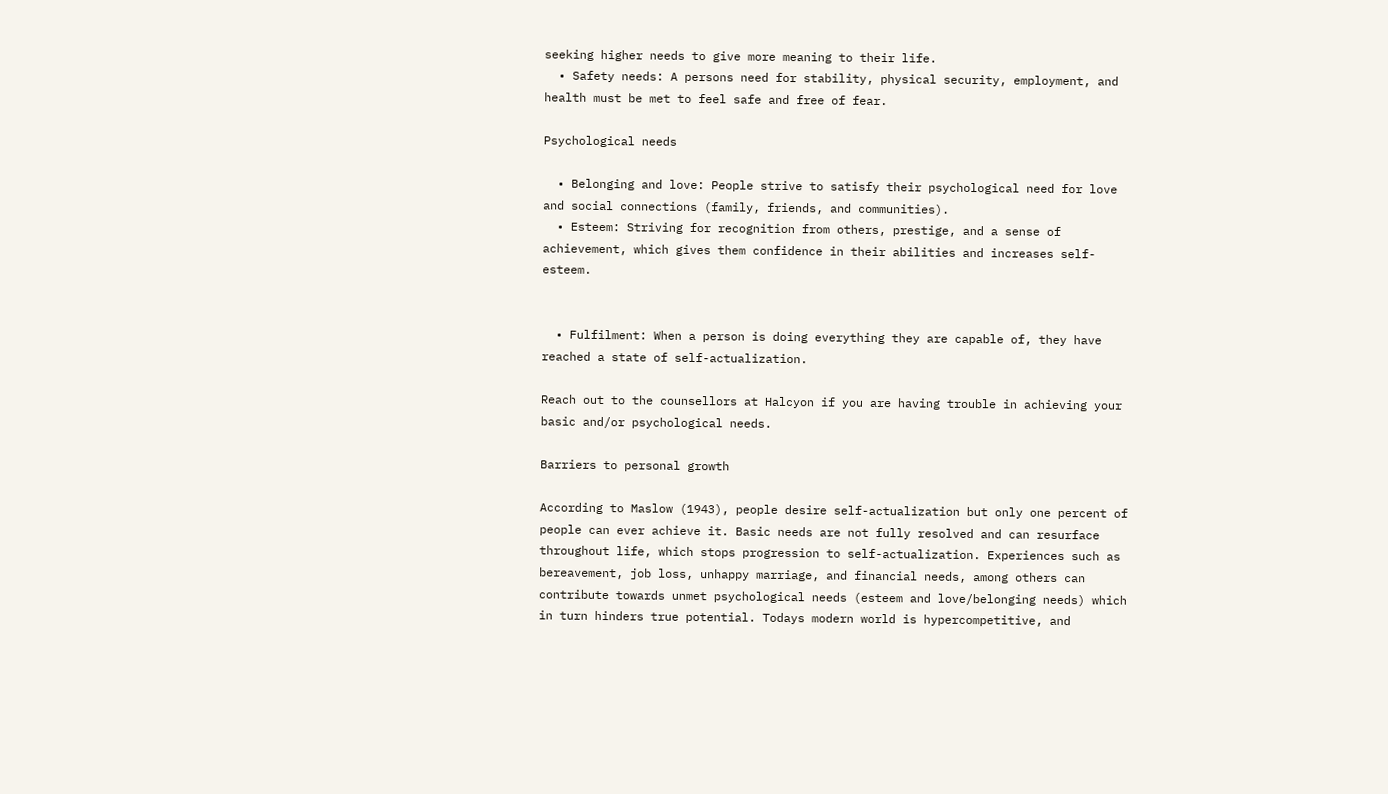seeking higher needs to give more meaning to their life.
  • Safety needs: A persons need for stability, physical security, employment, and health must be met to feel safe and free of fear.

Psychological needs

  • Belonging and love: People strive to satisfy their psychological need for love and social connections (family, friends, and communities).
  • Esteem: Striving for recognition from others, prestige, and a sense of achievement, which gives them confidence in their abilities and increases self-esteem.


  • Fulfilment: When a person is doing everything they are capable of, they have reached a state of self-actualization.

Reach out to the counsellors at Halcyon if you are having trouble in achieving your basic and/or psychological needs.

Barriers to personal growth

According to Maslow (1943), people desire self-actualization but only one percent of people can ever achieve it. Basic needs are not fully resolved and can resurface throughout life, which stops progression to self-actualization. Experiences such as bereavement, job loss, unhappy marriage, and financial needs, among others can contribute towards unmet psychological needs (esteem and love/belonging needs) which in turn hinders true potential. Todays modern world is hypercompetitive, and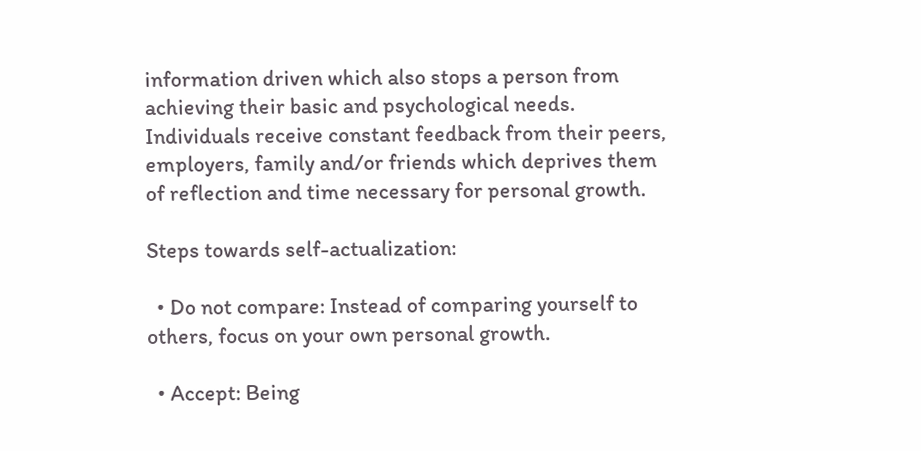information driven which also stops a person from achieving their basic and psychological needs. Individuals receive constant feedback from their peers, employers, family and/or friends which deprives them of reflection and time necessary for personal growth.

Steps towards self-actualization:

  • Do not compare: Instead of comparing yourself to others, focus on your own personal growth.

  • Accept: Being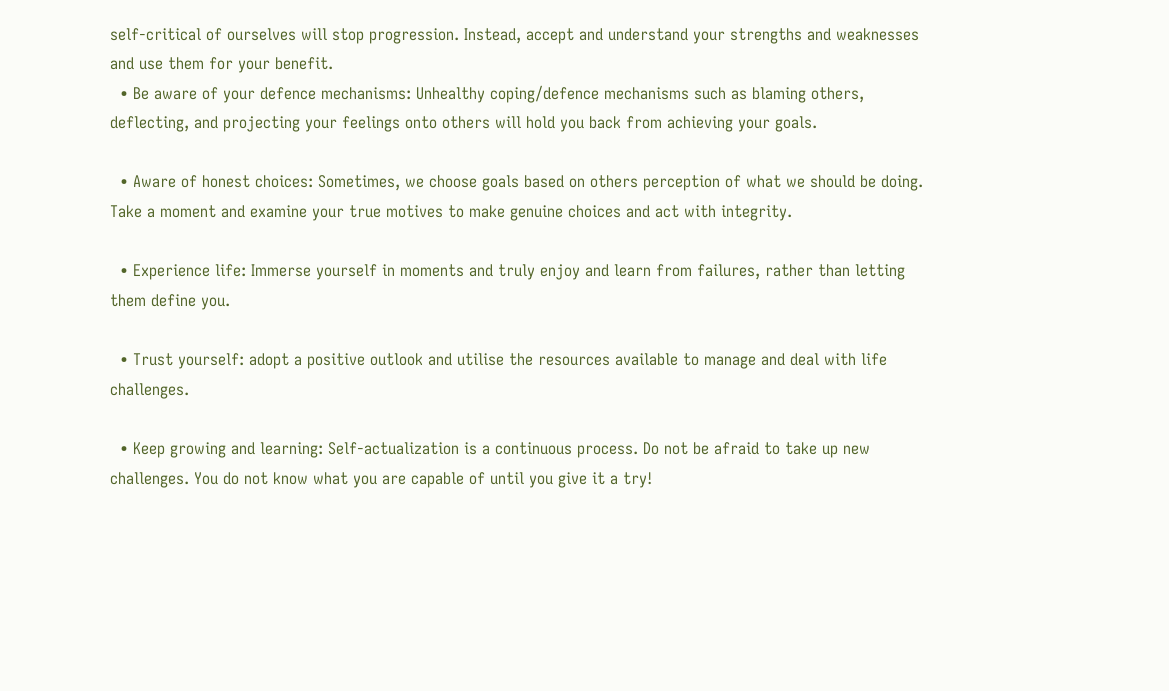self-critical of ourselves will stop progression. Instead, accept and understand your strengths and weaknesses and use them for your benefit.
  • Be aware of your defence mechanisms: Unhealthy coping/defence mechanisms such as blaming others, deflecting, and projecting your feelings onto others will hold you back from achieving your goals.

  • Aware of honest choices: Sometimes, we choose goals based on others perception of what we should be doing. Take a moment and examine your true motives to make genuine choices and act with integrity.

  • Experience life: Immerse yourself in moments and truly enjoy and learn from failures, rather than letting them define you.

  • Trust yourself: adopt a positive outlook and utilise the resources available to manage and deal with life challenges.

  • Keep growing and learning: Self-actualization is a continuous process. Do not be afraid to take up new challenges. You do not know what you are capable of until you give it a try!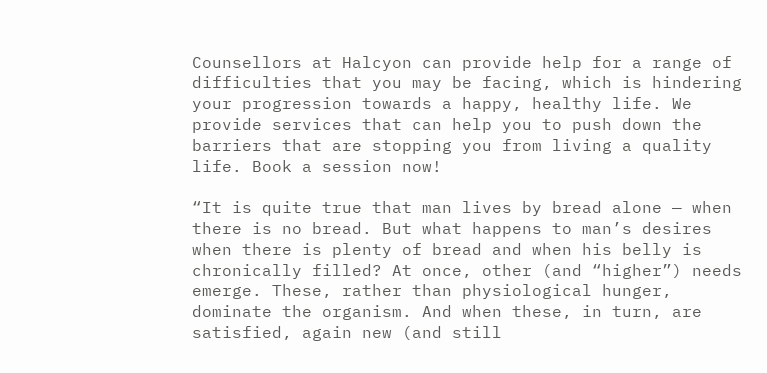Counsellors at Halcyon can provide help for a range of difficulties that you may be facing, which is hindering your progression towards a happy, healthy life. We provide services that can help you to push down the barriers that are stopping you from living a quality life. Book a session now!

“It is quite true that man lives by bread alone — when there is no bread. But what happens to man’s desires when there is plenty of bread and when his belly is chronically filled? At once, other (and “higher”) needs emerge. These, rather than physiological hunger, dominate the organism. And when these, in turn, are satisfied, again new (and still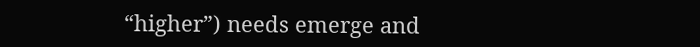“higher”) needs emerge and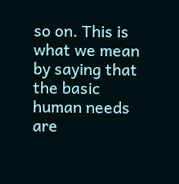so on. This is what we mean by saying that the basic human needs are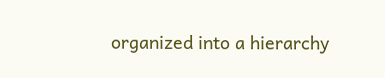organized into a hierarchy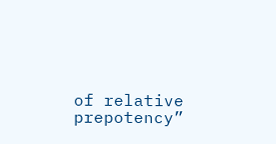of relative prepotency”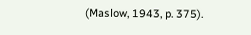(Maslow, 1943, p. 375).